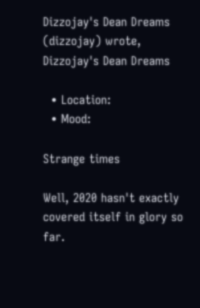Dizzojay's Dean Dreams (dizzojay) wrote,
Dizzojay's Dean Dreams

  • Location:
  • Mood:

Strange times

Well, 2020 hasn't exactly covered itself in glory so far.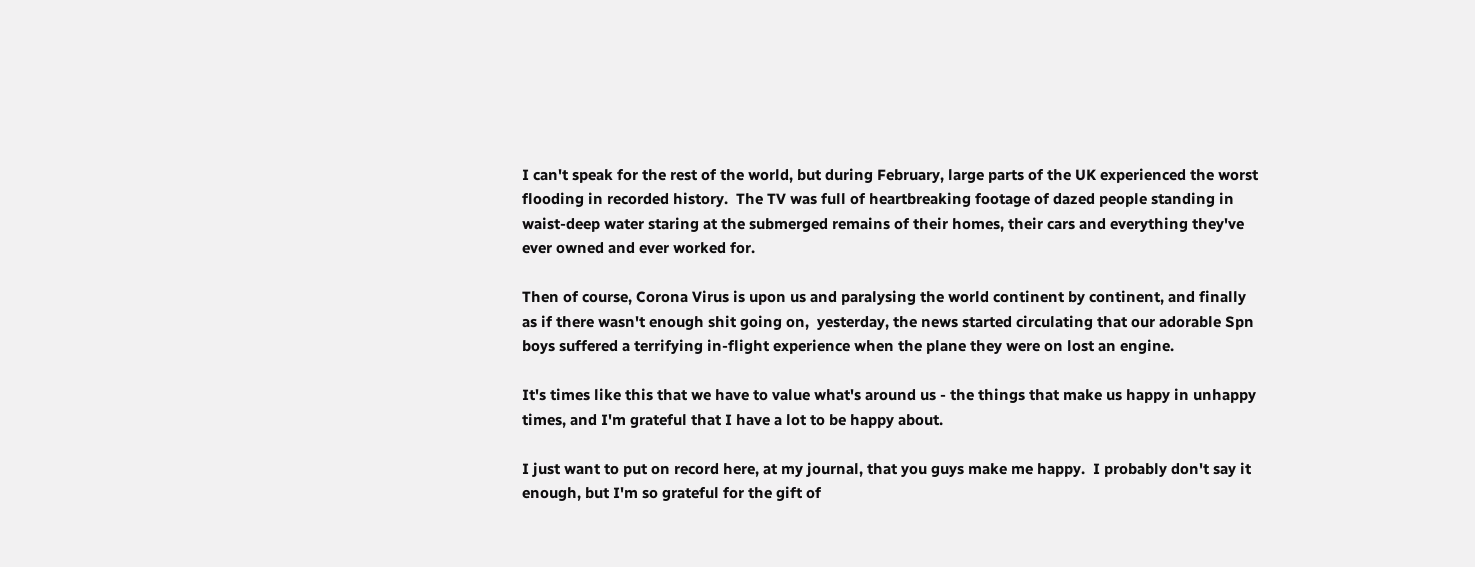I can't speak for the rest of the world, but during February, large parts of the UK experienced the worst flooding in recorded history.  The TV was full of heartbreaking footage of dazed people standing in waist-deep water staring at the submerged remains of their homes, their cars and everything they've ever owned and ever worked for.

Then of course, Corona Virus is upon us and paralysing the world continent by continent, and finally as if there wasn't enough shit going on,  yesterday, the news started circulating that our adorable Spn boys suffered a terrifying in-flight experience when the plane they were on lost an engine.

It's times like this that we have to value what's around us - the things that make us happy in unhappy times, and I'm grateful that I have a lot to be happy about.

I just want to put on record here, at my journal, that you guys make me happy.  I probably don't say it enough, but I'm so grateful for the gift of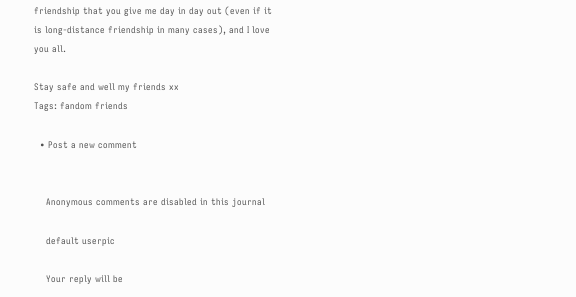friendship that you give me day in day out (even if it is long-distance friendship in many cases), and I love you all.

Stay safe and well my friends xx
Tags: fandom friends

  • Post a new comment


    Anonymous comments are disabled in this journal

    default userpic

    Your reply will be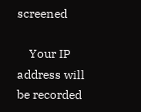screened

    Your IP address will be recorded